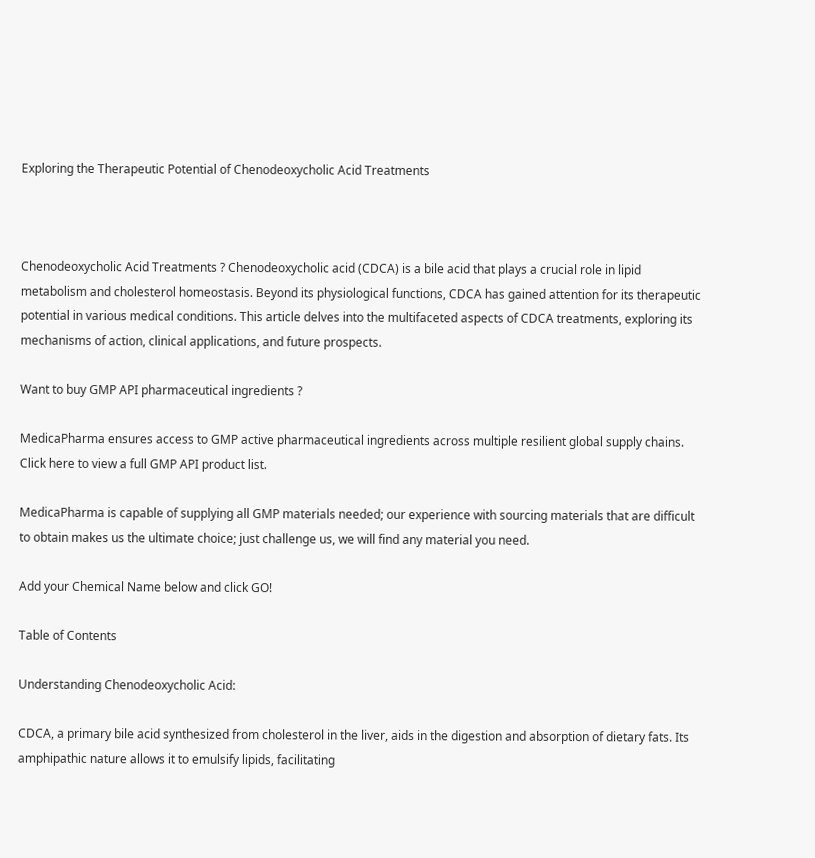Exploring the Therapeutic Potential of Chenodeoxycholic Acid Treatments



Chenodeoxycholic Acid Treatments ? Chenodeoxycholic acid (CDCA) is a bile acid that plays a crucial role in lipid metabolism and cholesterol homeostasis. Beyond its physiological functions, CDCA has gained attention for its therapeutic potential in various medical conditions. This article delves into the multifaceted aspects of CDCA treatments, exploring its mechanisms of action, clinical applications, and future prospects.

Want to buy GMP API pharmaceutical ingredients ?

MedicaPharma ensures access to GMP active pharmaceutical ingredients across multiple resilient global supply chains. Click here to view a full GMP API product list.

MedicaPharma is capable of supplying all GMP materials needed; our experience with sourcing materials that are difficult to obtain makes us the ultimate choice; just challenge us, we will find any material you need.

Add your Chemical Name below and click GO!

Table of Contents

Understanding Chenodeoxycholic Acid:

CDCA, a primary bile acid synthesized from cholesterol in the liver, aids in the digestion and absorption of dietary fats. Its amphipathic nature allows it to emulsify lipids, facilitating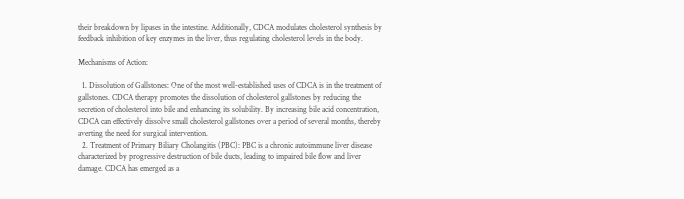their breakdown by lipases in the intestine. Additionally, CDCA modulates cholesterol synthesis by feedback inhibition of key enzymes in the liver, thus regulating cholesterol levels in the body.

Mechanisms of Action:

  1. Dissolution of Gallstones: One of the most well-established uses of CDCA is in the treatment of gallstones. CDCA therapy promotes the dissolution of cholesterol gallstones by reducing the secretion of cholesterol into bile and enhancing its solubility. By increasing bile acid concentration, CDCA can effectively dissolve small cholesterol gallstones over a period of several months, thereby averting the need for surgical intervention.
  2. Treatment of Primary Biliary Cholangitis (PBC): PBC is a chronic autoimmune liver disease characterized by progressive destruction of bile ducts, leading to impaired bile flow and liver damage. CDCA has emerged as a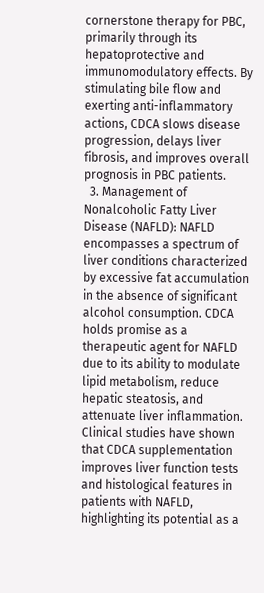cornerstone therapy for PBC, primarily through its hepatoprotective and immunomodulatory effects. By stimulating bile flow and exerting anti-inflammatory actions, CDCA slows disease progression, delays liver fibrosis, and improves overall prognosis in PBC patients.
  3. Management of Nonalcoholic Fatty Liver Disease (NAFLD): NAFLD encompasses a spectrum of liver conditions characterized by excessive fat accumulation in the absence of significant alcohol consumption. CDCA holds promise as a therapeutic agent for NAFLD due to its ability to modulate lipid metabolism, reduce hepatic steatosis, and attenuate liver inflammation. Clinical studies have shown that CDCA supplementation improves liver function tests and histological features in patients with NAFLD, highlighting its potential as a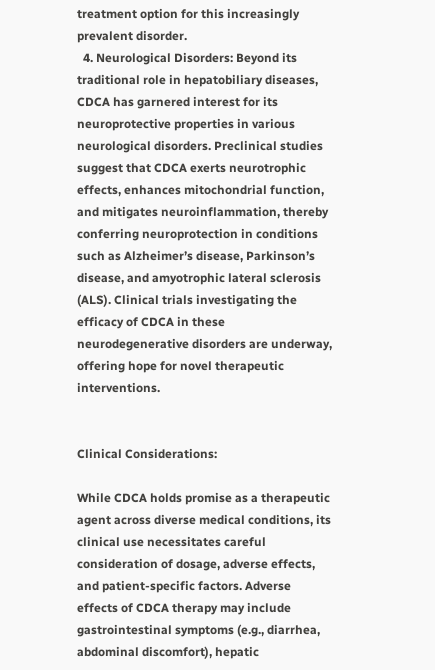treatment option for this increasingly prevalent disorder.
  4. Neurological Disorders: Beyond its traditional role in hepatobiliary diseases, CDCA has garnered interest for its neuroprotective properties in various neurological disorders. Preclinical studies suggest that CDCA exerts neurotrophic effects, enhances mitochondrial function, and mitigates neuroinflammation, thereby conferring neuroprotection in conditions such as Alzheimer’s disease, Parkinson’s disease, and amyotrophic lateral sclerosis (ALS). Clinical trials investigating the efficacy of CDCA in these neurodegenerative disorders are underway, offering hope for novel therapeutic interventions.


Clinical Considerations:

While CDCA holds promise as a therapeutic agent across diverse medical conditions, its clinical use necessitates careful consideration of dosage, adverse effects, and patient-specific factors. Adverse effects of CDCA therapy may include gastrointestinal symptoms (e.g., diarrhea, abdominal discomfort), hepatic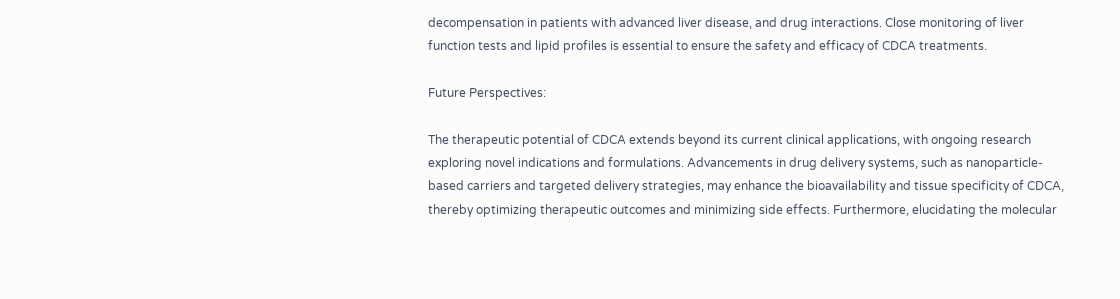decompensation in patients with advanced liver disease, and drug interactions. Close monitoring of liver function tests and lipid profiles is essential to ensure the safety and efficacy of CDCA treatments.

Future Perspectives:

The therapeutic potential of CDCA extends beyond its current clinical applications, with ongoing research exploring novel indications and formulations. Advancements in drug delivery systems, such as nanoparticle-based carriers and targeted delivery strategies, may enhance the bioavailability and tissue specificity of CDCA, thereby optimizing therapeutic outcomes and minimizing side effects. Furthermore, elucidating the molecular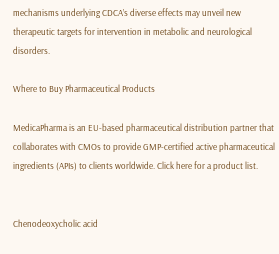mechanisms underlying CDCA’s diverse effects may unveil new therapeutic targets for intervention in metabolic and neurological disorders.

Where to Buy Pharmaceutical Products

MedicaPharma is an EU-based pharmaceutical distribution partner that collaborates with CMOs to provide GMP-certified active pharmaceutical ingredients (APIs) to clients worldwide. Click here for a product list.


Chenodeoxycholic acid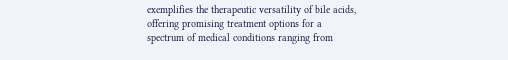exemplifies the therapeutic versatility of bile acids, offering promising treatment options for a spectrum of medical conditions ranging from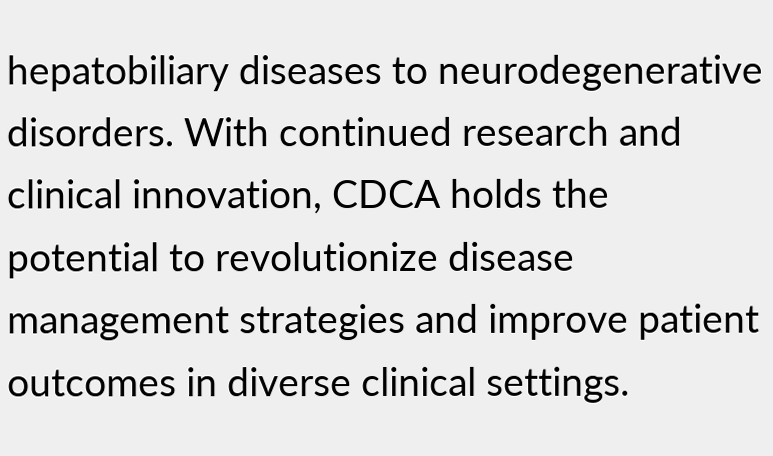hepatobiliary diseases to neurodegenerative disorders. With continued research and clinical innovation, CDCA holds the potential to revolutionize disease management strategies and improve patient outcomes in diverse clinical settings.